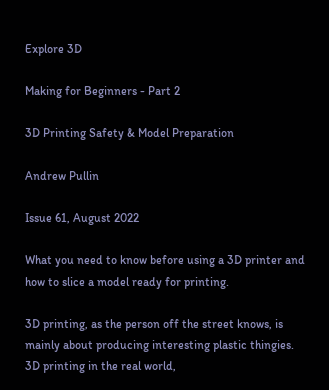Explore 3D

Making for Beginners - Part 2

3D Printing Safety & Model Preparation

Andrew Pullin

Issue 61, August 2022

What you need to know before using a 3D printer and how to slice a model ready for printing.

3D printing, as the person off the street knows, is mainly about producing interesting plastic thingies. 3D printing in the real world,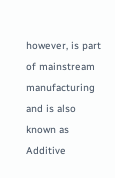however, is part of mainstream manufacturing and is also known as Additive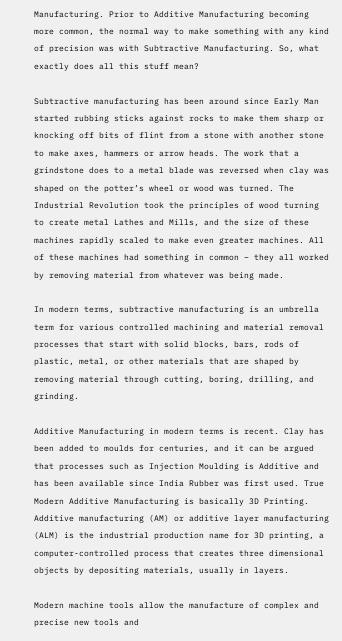Manufacturing. Prior to Additive Manufacturing becoming more common, the normal way to make something with any kind of precision was with Subtractive Manufacturing. So, what exactly does all this stuff mean?

Subtractive manufacturing has been around since Early Man started rubbing sticks against rocks to make them sharp or knocking off bits of flint from a stone with another stone to make axes, hammers or arrow heads. The work that a grindstone does to a metal blade was reversed when clay was shaped on the potter’s wheel or wood was turned. The Industrial Revolution took the principles of wood turning to create metal Lathes and Mills, and the size of these machines rapidly scaled to make even greater machines. All of these machines had something in common – they all worked by removing material from whatever was being made.

In modern terms, subtractive manufacturing is an umbrella term for various controlled machining and material removal processes that start with solid blocks, bars, rods of plastic, metal, or other materials that are shaped by removing material through cutting, boring, drilling, and grinding.

Additive Manufacturing in modern terms is recent. Clay has been added to moulds for centuries, and it can be argued that processes such as Injection Moulding is Additive and has been available since India Rubber was first used. True Modern Additive Manufacturing is basically 3D Printing. Additive manufacturing (AM) or additive layer manufacturing (ALM) is the industrial production name for 3D printing, a computer-controlled process that creates three dimensional objects by depositing materials, usually in layers.

Modern machine tools allow the manufacture of complex and precise new tools and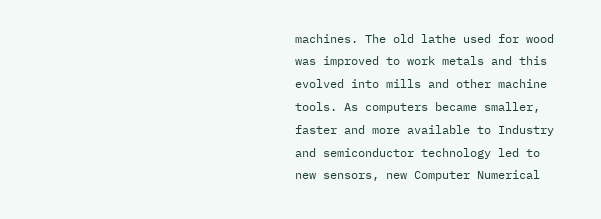machines. The old lathe used for wood was improved to work metals and this evolved into mills and other machine tools. As computers became smaller, faster and more available to Industry and semiconductor technology led to new sensors, new Computer Numerical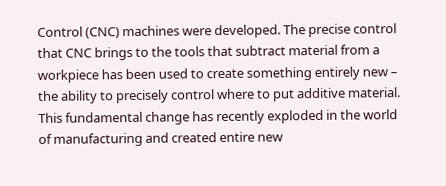Control (CNC) machines were developed. The precise control that CNC brings to the tools that subtract material from a workpiece has been used to create something entirely new – the ability to precisely control where to put additive material. This fundamental change has recently exploded in the world of manufacturing and created entire new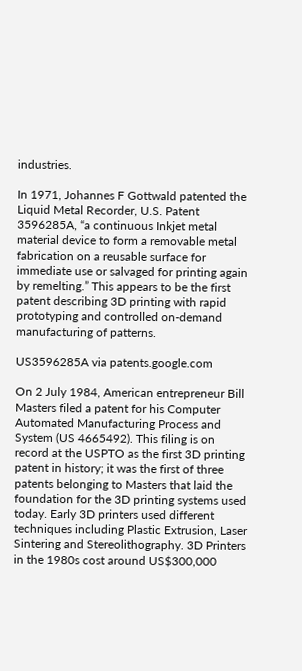industries.

In 1971, Johannes F Gottwald patented the Liquid Metal Recorder, U.S. Patent 3596285A, “a continuous Inkjet metal material device to form a removable metal fabrication on a reusable surface for immediate use or salvaged for printing again by remelting.” This appears to be the first patent describing 3D printing with rapid prototyping and controlled on-demand manufacturing of patterns.

US3596285A via patents.google.com

On 2 July 1984, American entrepreneur Bill Masters filed a patent for his Computer Automated Manufacturing Process and System (US 4665492). This filing is on record at the USPTO as the first 3D printing patent in history; it was the first of three patents belonging to Masters that laid the foundation for the 3D printing systems used today. Early 3D printers used different techniques including Plastic Extrusion, Laser Sintering and Stereolithography. 3D Printers in the 1980s cost around US$300,000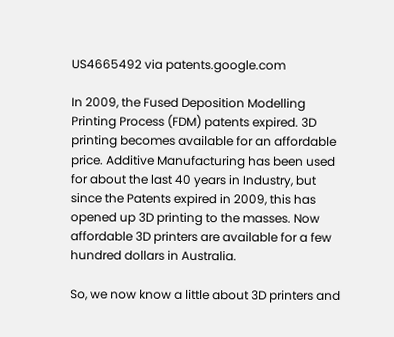US4665492 via patents.google.com

In 2009, the Fused Deposition Modelling Printing Process (FDM) patents expired. 3D printing becomes available for an affordable price. Additive Manufacturing has been used for about the last 40 years in Industry, but since the Patents expired in 2009, this has opened up 3D printing to the masses. Now affordable 3D printers are available for a few hundred dollars in Australia.

So, we now know a little about 3D printers and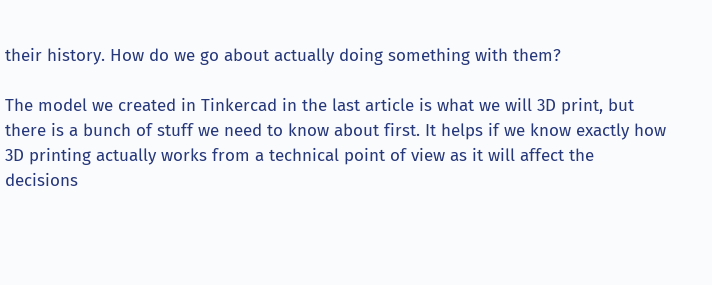their history. How do we go about actually doing something with them?

The model we created in Tinkercad in the last article is what we will 3D print, but there is a bunch of stuff we need to know about first. It helps if we know exactly how 3D printing actually works from a technical point of view as it will affect the decisions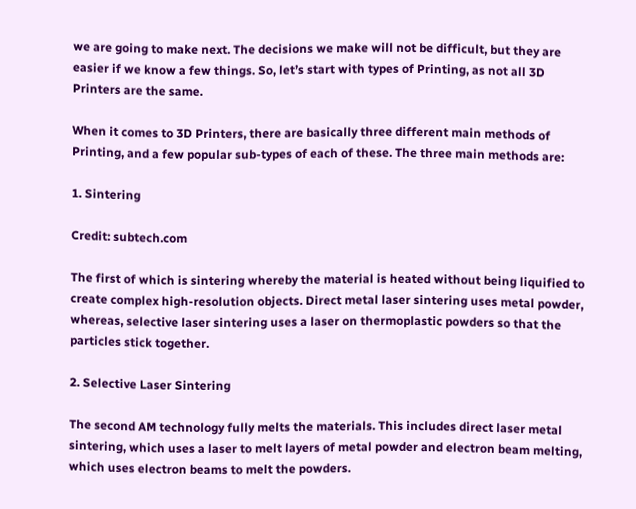we are going to make next. The decisions we make will not be difficult, but they are easier if we know a few things. So, let’s start with types of Printing, as not all 3D Printers are the same.

When it comes to 3D Printers, there are basically three different main methods of Printing, and a few popular sub-types of each of these. The three main methods are:

1. Sintering

Credit: subtech.com

The first of which is sintering whereby the material is heated without being liquified to create complex high-resolution objects. Direct metal laser sintering uses metal powder, whereas, selective laser sintering uses a laser on thermoplastic powders so that the particles stick together.

2. Selective Laser Sintering

The second AM technology fully melts the materials. This includes direct laser metal sintering, which uses a laser to melt layers of metal powder and electron beam melting, which uses electron beams to melt the powders.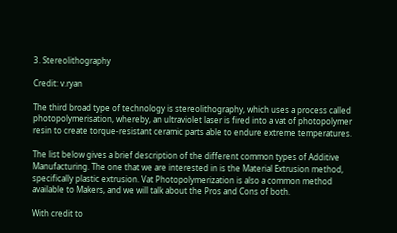3. Stereolithography

Credit: v.ryan

The third broad type of technology is stereolithography, which uses a process called photopolymerisation, whereby, an ultraviolet laser is fired into a vat of photopolymer resin to create torque-resistant ceramic parts able to endure extreme temperatures.

The list below gives a brief description of the different common types of Additive Manufacturing. The one that we are interested in is the Material Extrusion method, specifically plastic extrusion. Vat Photopolymerization is also a common method available to Makers, and we will talk about the Pros and Cons of both.

With credit to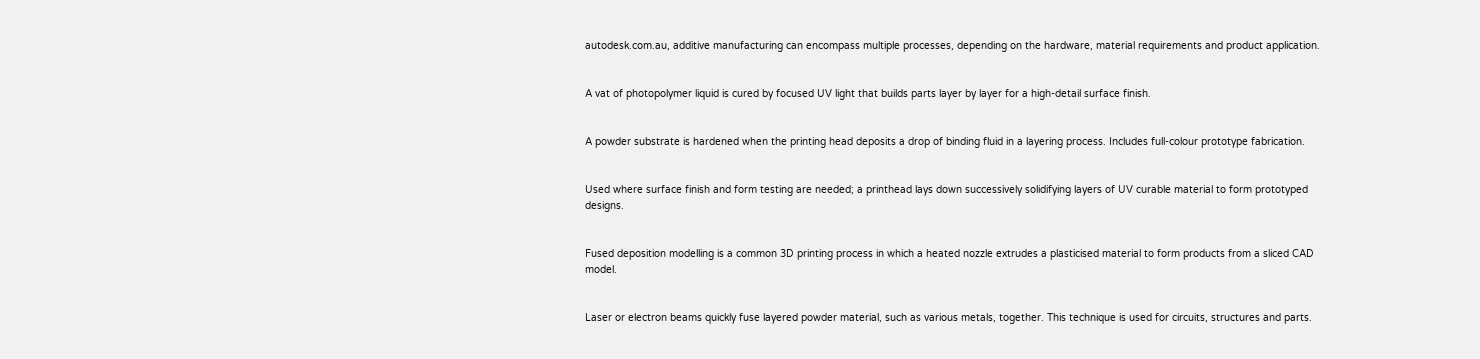autodesk.com.au, additive manufacturing can encompass multiple processes, depending on the hardware, material requirements and product application.


A vat of photopolymer liquid is cured by focused UV light that builds parts layer by layer for a high-detail surface finish.


A powder substrate is hardened when the printing head deposits a drop of binding fluid in a layering process. Includes full-colour prototype fabrication.


Used where surface finish and form testing are needed; a printhead lays down successively solidifying layers of UV curable material to form prototyped designs.


Fused deposition modelling is a common 3D printing process in which a heated nozzle extrudes a plasticised material to form products from a sliced CAD model.


Laser or electron beams quickly fuse layered powder material, such as various metals, together. This technique is used for circuits, structures and parts.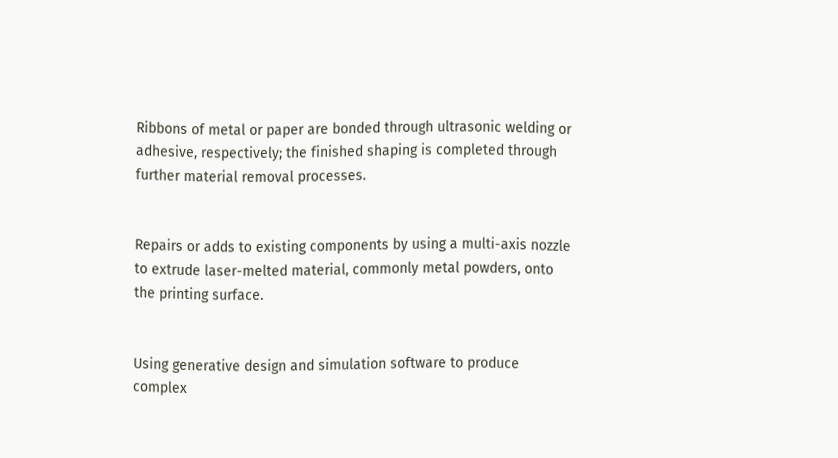Ribbons of metal or paper are bonded through ultrasonic welding or adhesive, respectively; the finished shaping is completed through further material removal processes.


Repairs or adds to existing components by using a multi-axis nozzle to extrude laser-melted material, commonly metal powders, onto the printing surface.


Using generative design and simulation software to produce complex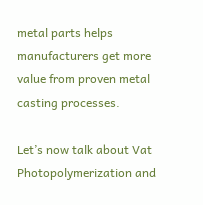metal parts helps manufacturers get more value from proven metal casting processes.

Let’s now talk about Vat Photopolymerization and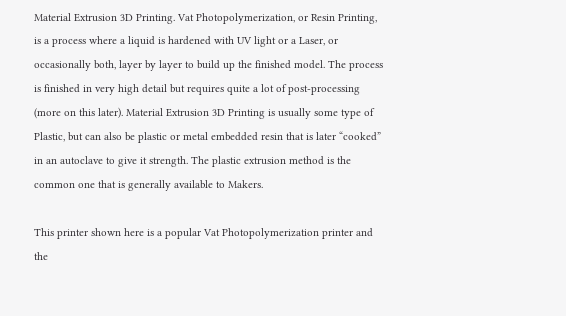Material Extrusion 3D Printing. Vat Photopolymerization, or Resin Printing, is a process where a liquid is hardened with UV light or a Laser, or occasionally both, layer by layer to build up the finished model. The process is finished in very high detail but requires quite a lot of post-processing (more on this later). Material Extrusion 3D Printing is usually some type of Plastic, but can also be plastic or metal embedded resin that is later “cooked” in an autoclave to give it strength. The plastic extrusion method is the common one that is generally available to Makers.

This printer shown here is a popular Vat Photopolymerization printer and the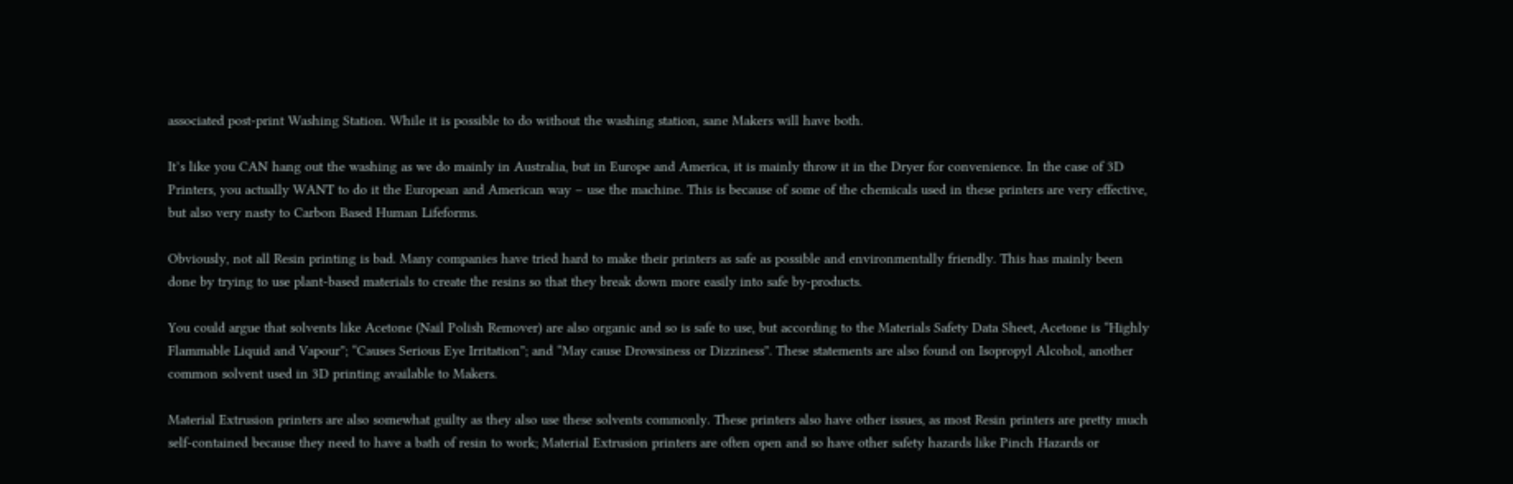associated post-print Washing Station. While it is possible to do without the washing station, sane Makers will have both.

It’s like you CAN hang out the washing as we do mainly in Australia, but in Europe and America, it is mainly throw it in the Dryer for convenience. In the case of 3D Printers, you actually WANT to do it the European and American way – use the machine. This is because of some of the chemicals used in these printers are very effective, but also very nasty to Carbon Based Human Lifeforms.

Obviously, not all Resin printing is bad. Many companies have tried hard to make their printers as safe as possible and environmentally friendly. This has mainly been done by trying to use plant-based materials to create the resins so that they break down more easily into safe by-products.

You could argue that solvents like Acetone (Nail Polish Remover) are also organic and so is safe to use, but according to the Materials Safety Data Sheet, Acetone is “Highly Flammable Liquid and Vapour”; “Causes Serious Eye Irritation”; and “May cause Drowsiness or Dizziness”. These statements are also found on Isopropyl Alcohol, another common solvent used in 3D printing available to Makers.

Material Extrusion printers are also somewhat guilty as they also use these solvents commonly. These printers also have other issues, as most Resin printers are pretty much self-contained because they need to have a bath of resin to work; Material Extrusion printers are often open and so have other safety hazards like Pinch Hazards or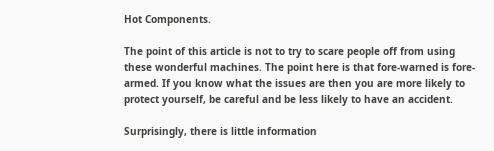Hot Components.

The point of this article is not to try to scare people off from using these wonderful machines. The point here is that fore-warned is fore-armed. If you know what the issues are then you are more likely to protect yourself, be careful and be less likely to have an accident.

Surprisingly, there is little information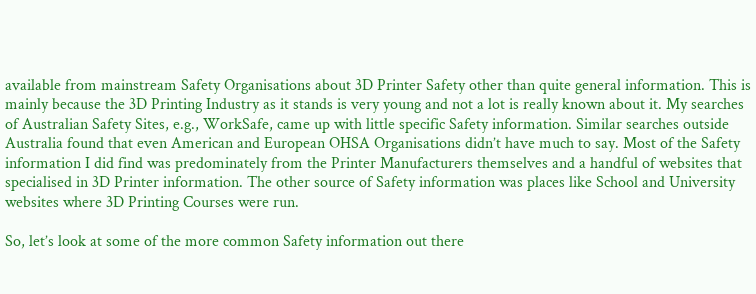available from mainstream Safety Organisations about 3D Printer Safety other than quite general information. This is mainly because the 3D Printing Industry as it stands is very young and not a lot is really known about it. My searches of Australian Safety Sites, e.g., WorkSafe, came up with little specific Safety information. Similar searches outside Australia found that even American and European OHSA Organisations didn’t have much to say. Most of the Safety information I did find was predominately from the Printer Manufacturers themselves and a handful of websites that specialised in 3D Printer information. The other source of Safety information was places like School and University websites where 3D Printing Courses were run.

So, let’s look at some of the more common Safety information out there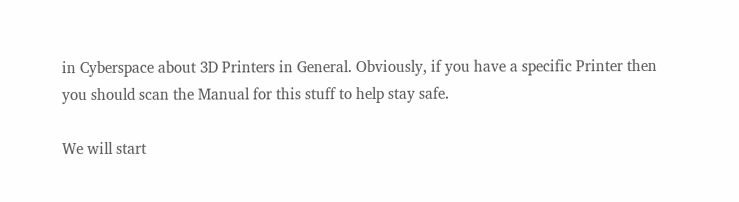in Cyberspace about 3D Printers in General. Obviously, if you have a specific Printer then you should scan the Manual for this stuff to help stay safe.

We will start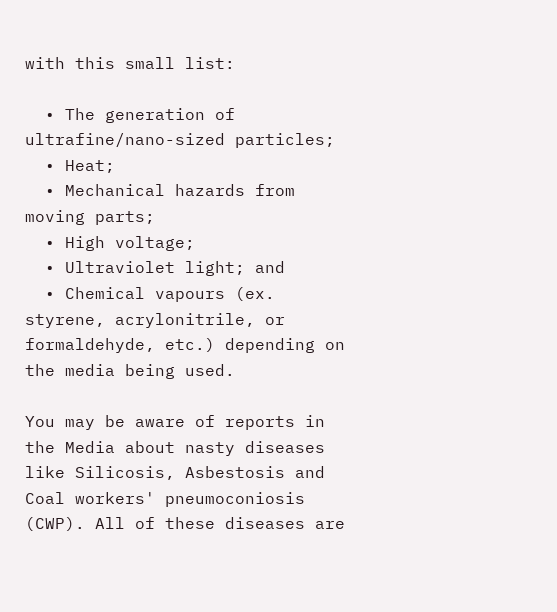with this small list:

  • The generation of ultrafine/nano-sized particles;
  • Heat;
  • Mechanical hazards from moving parts;
  • High voltage;
  • Ultraviolet light; and
  • Chemical vapours (ex. styrene, acrylonitrile, or formaldehyde, etc.) depending on the media being used.

You may be aware of reports in the Media about nasty diseases like Silicosis, Asbestosis and Coal workers' pneumoconiosis (CWP). All of these diseases are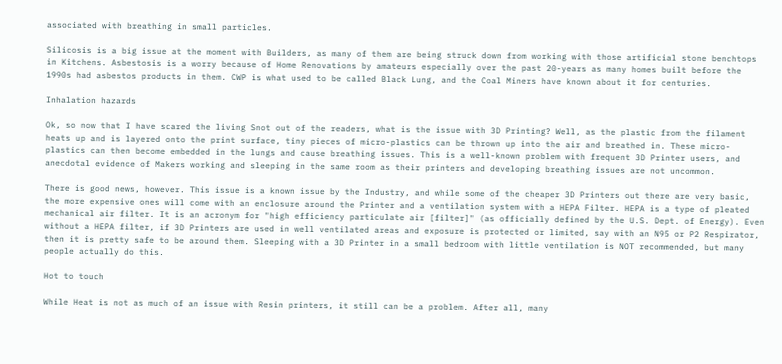associated with breathing in small particles.

Silicosis is a big issue at the moment with Builders, as many of them are being struck down from working with those artificial stone benchtops in Kitchens. Asbestosis is a worry because of Home Renovations by amateurs especially over the past 20-years as many homes built before the 1990s had asbestos products in them. CWP is what used to be called Black Lung, and the Coal Miners have known about it for centuries.

Inhalation hazards

Ok, so now that I have scared the living Snot out of the readers, what is the issue with 3D Printing? Well, as the plastic from the filament heats up and is layered onto the print surface, tiny pieces of micro-plastics can be thrown up into the air and breathed in. These micro-plastics can then become embedded in the lungs and cause breathing issues. This is a well-known problem with frequent 3D Printer users, and anecdotal evidence of Makers working and sleeping in the same room as their printers and developing breathing issues are not uncommon.

There is good news, however. This issue is a known issue by the Industry, and while some of the cheaper 3D Printers out there are very basic, the more expensive ones will come with an enclosure around the Printer and a ventilation system with a HEPA Filter. HEPA is a type of pleated mechanical air filter. It is an acronym for "high efficiency particulate air [filter]" (as officially defined by the U.S. Dept. of Energy). Even without a HEPA filter, if 3D Printers are used in well ventilated areas and exposure is protected or limited, say with an N95 or P2 Respirator, then it is pretty safe to be around them. Sleeping with a 3D Printer in a small bedroom with little ventilation is NOT recommended, but many people actually do this.

Hot to touch

While Heat is not as much of an issue with Resin printers, it still can be a problem. After all, many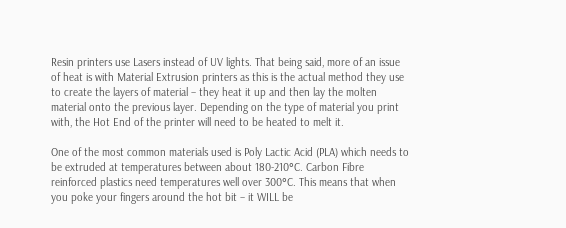Resin printers use Lasers instead of UV lights. That being said, more of an issue of heat is with Material Extrusion printers as this is the actual method they use to create the layers of material – they heat it up and then lay the molten material onto the previous layer. Depending on the type of material you print with, the Hot End of the printer will need to be heated to melt it.

One of the most common materials used is Poly Lactic Acid (PLA) which needs to be extruded at temperatures between about 180-210°C. Carbon Fibre reinforced plastics need temperatures well over 300°C. This means that when you poke your fingers around the hot bit – it WILL be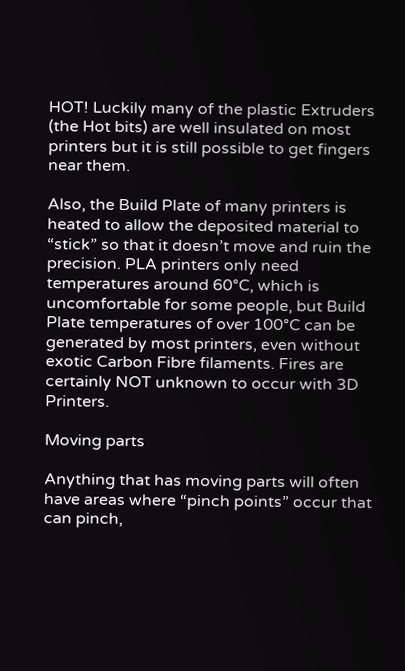HOT! Luckily many of the plastic Extruders (the Hot bits) are well insulated on most printers but it is still possible to get fingers near them.

Also, the Build Plate of many printers is heated to allow the deposited material to “stick” so that it doesn’t move and ruin the precision. PLA printers only need temperatures around 60°C, which is uncomfortable for some people, but Build Plate temperatures of over 100°C can be generated by most printers, even without exotic Carbon Fibre filaments. Fires are certainly NOT unknown to occur with 3D Printers.

Moving parts

Anything that has moving parts will often have areas where “pinch points” occur that can pinch,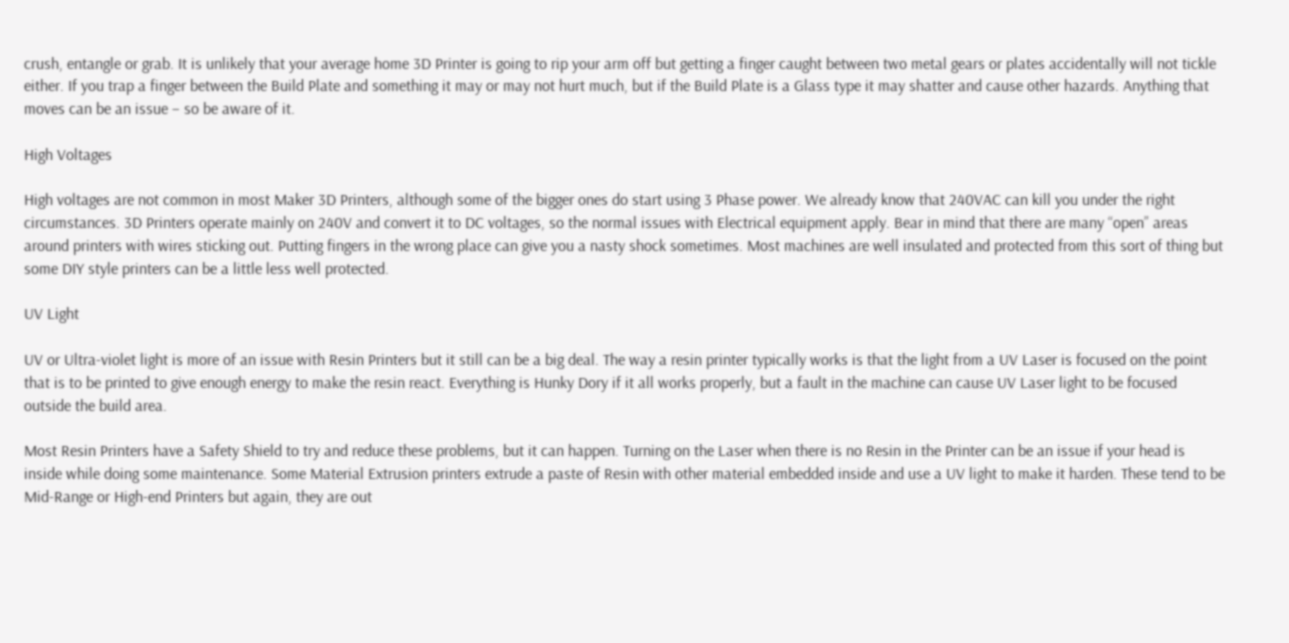crush, entangle or grab. It is unlikely that your average home 3D Printer is going to rip your arm off but getting a finger caught between two metal gears or plates accidentally will not tickle either. If you trap a finger between the Build Plate and something it may or may not hurt much, but if the Build Plate is a Glass type it may shatter and cause other hazards. Anything that moves can be an issue – so be aware of it.

High Voltages

High voltages are not common in most Maker 3D Printers, although some of the bigger ones do start using 3 Phase power. We already know that 240VAC can kill you under the right circumstances. 3D Printers operate mainly on 240V and convert it to DC voltages, so the normal issues with Electrical equipment apply. Bear in mind that there are many “open” areas around printers with wires sticking out. Putting fingers in the wrong place can give you a nasty shock sometimes. Most machines are well insulated and protected from this sort of thing but some DIY style printers can be a little less well protected.

UV Light

UV or Ultra-violet light is more of an issue with Resin Printers but it still can be a big deal. The way a resin printer typically works is that the light from a UV Laser is focused on the point that is to be printed to give enough energy to make the resin react. Everything is Hunky Dory if it all works properly, but a fault in the machine can cause UV Laser light to be focused outside the build area.

Most Resin Printers have a Safety Shield to try and reduce these problems, but it can happen. Turning on the Laser when there is no Resin in the Printer can be an issue if your head is inside while doing some maintenance. Some Material Extrusion printers extrude a paste of Resin with other material embedded inside and use a UV light to make it harden. These tend to be Mid-Range or High-end Printers but again, they are out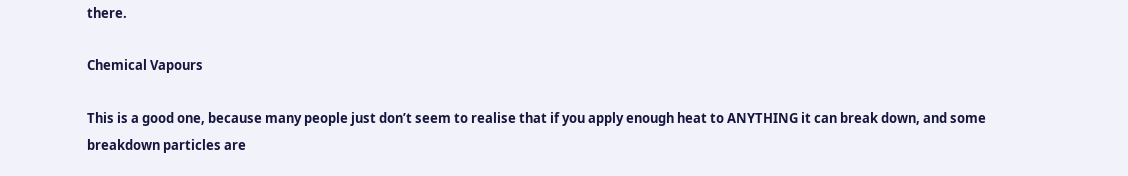there.

Chemical Vapours

This is a good one, because many people just don’t seem to realise that if you apply enough heat to ANYTHING it can break down, and some breakdown particles are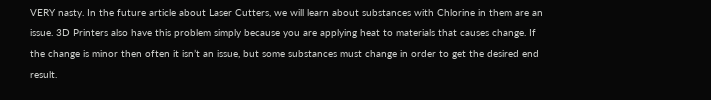VERY nasty. In the future article about Laser Cutters, we will learn about substances with Chlorine in them are an issue. 3D Printers also have this problem simply because you are applying heat to materials that causes change. If the change is minor then often it isn’t an issue, but some substances must change in order to get the desired end result.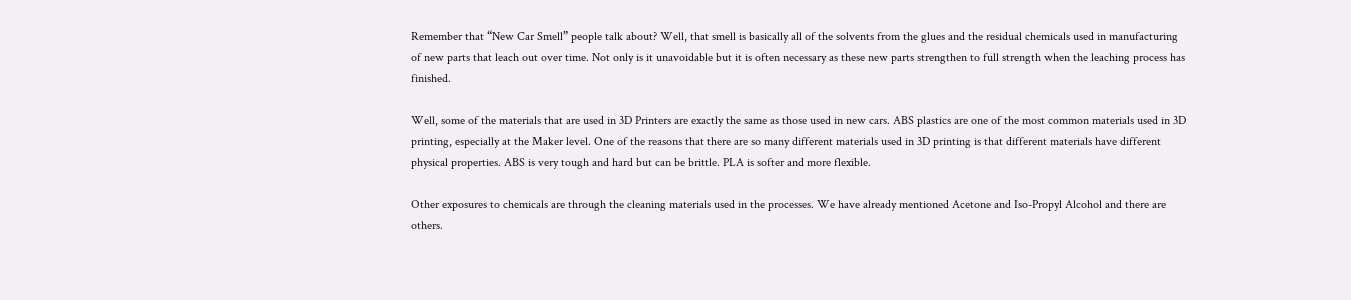Remember that “New Car Smell” people talk about? Well, that smell is basically all of the solvents from the glues and the residual chemicals used in manufacturing of new parts that leach out over time. Not only is it unavoidable but it is often necessary as these new parts strengthen to full strength when the leaching process has finished.

Well, some of the materials that are used in 3D Printers are exactly the same as those used in new cars. ABS plastics are one of the most common materials used in 3D printing, especially at the Maker level. One of the reasons that there are so many different materials used in 3D printing is that different materials have different physical properties. ABS is very tough and hard but can be brittle. PLA is softer and more flexible.

Other exposures to chemicals are through the cleaning materials used in the processes. We have already mentioned Acetone and Iso-Propyl Alcohol and there are others.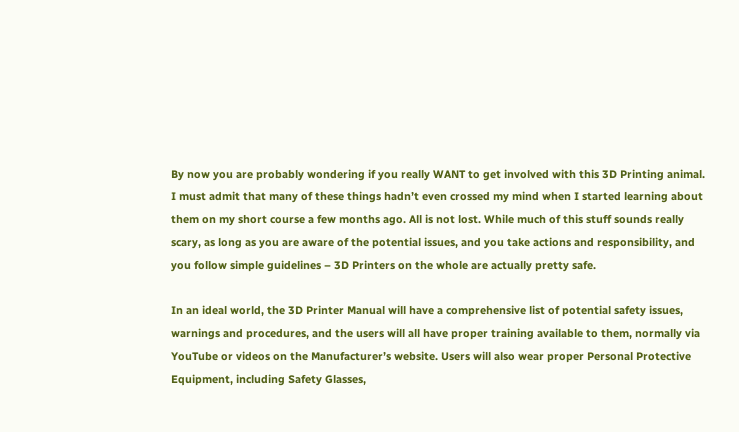By now you are probably wondering if you really WANT to get involved with this 3D Printing animal. I must admit that many of these things hadn’t even crossed my mind when I started learning about them on my short course a few months ago. All is not lost. While much of this stuff sounds really scary, as long as you are aware of the potential issues, and you take actions and responsibility, and you follow simple guidelines – 3D Printers on the whole are actually pretty safe.

In an ideal world, the 3D Printer Manual will have a comprehensive list of potential safety issues, warnings and procedures, and the users will all have proper training available to them, normally via YouTube or videos on the Manufacturer’s website. Users will also wear proper Personal Protective Equipment, including Safety Glasses,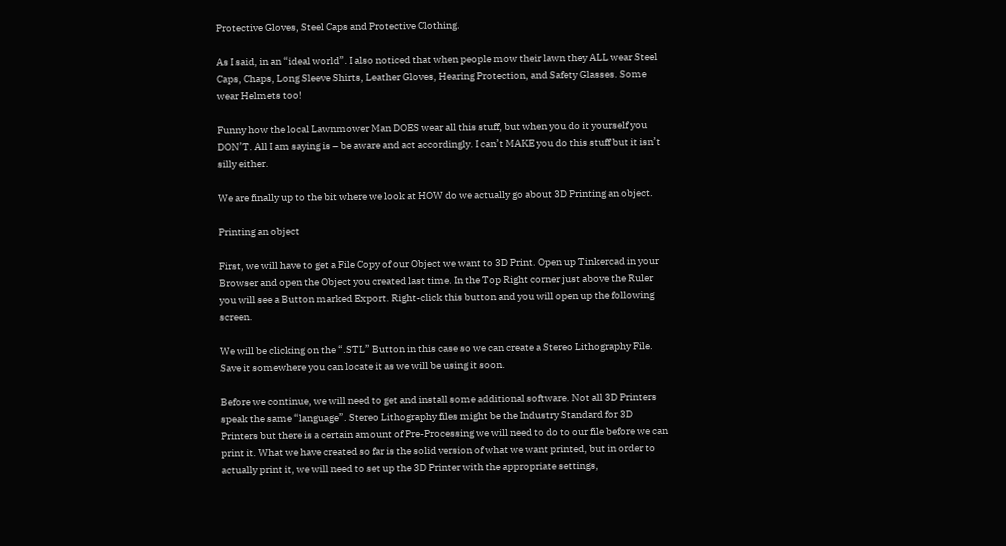Protective Gloves, Steel Caps and Protective Clothing.

As I said, in an “ideal world”. I also noticed that when people mow their lawn they ALL wear Steel Caps, Chaps, Long Sleeve Shirts, Leather Gloves, Hearing Protection, and Safety Glasses. Some wear Helmets too!

Funny how the local Lawnmower Man DOES wear all this stuff, but when you do it yourself you DON’T. All I am saying is – be aware and act accordingly. I can’t MAKE you do this stuff but it isn’t silly either.

We are finally up to the bit where we look at HOW do we actually go about 3D Printing an object.

Printing an object

First, we will have to get a File Copy of our Object we want to 3D Print. Open up Tinkercad in your Browser and open the Object you created last time. In the Top Right corner just above the Ruler you will see a Button marked Export. Right-click this button and you will open up the following screen.

We will be clicking on the “.STL” Button in this case so we can create a Stereo Lithography File. Save it somewhere you can locate it as we will be using it soon.

Before we continue, we will need to get and install some additional software. Not all 3D Printers speak the same “language”. Stereo Lithography files might be the Industry Standard for 3D Printers but there is a certain amount of Pre-Processing we will need to do to our file before we can print it. What we have created so far is the solid version of what we want printed, but in order to actually print it, we will need to set up the 3D Printer with the appropriate settings,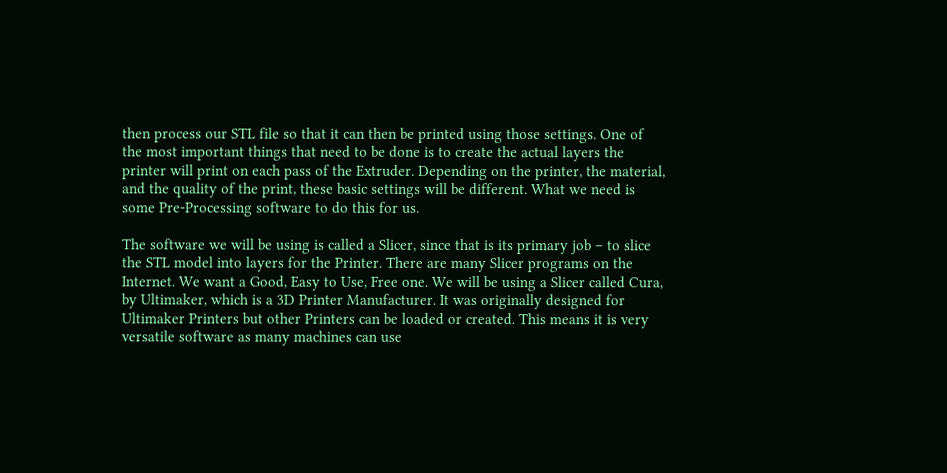then process our STL file so that it can then be printed using those settings. One of the most important things that need to be done is to create the actual layers the printer will print on each pass of the Extruder. Depending on the printer, the material, and the quality of the print, these basic settings will be different. What we need is some Pre-Processing software to do this for us.

The software we will be using is called a Slicer, since that is its primary job – to slice the STL model into layers for the Printer. There are many Slicer programs on the Internet. We want a Good, Easy to Use, Free one. We will be using a Slicer called Cura, by Ultimaker, which is a 3D Printer Manufacturer. It was originally designed for Ultimaker Printers but other Printers can be loaded or created. This means it is very versatile software as many machines can use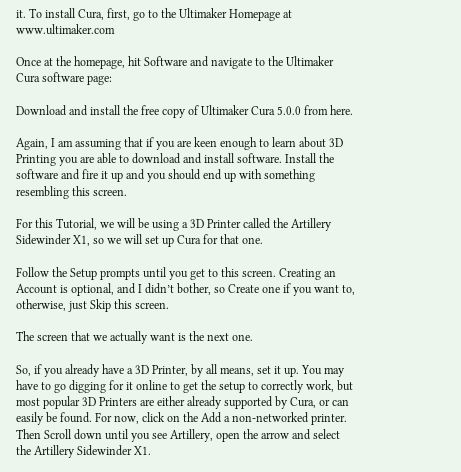it. To install Cura, first, go to the Ultimaker Homepage at www.ultimaker.com

Once at the homepage, hit Software and navigate to the Ultimaker Cura software page:

Download and install the free copy of Ultimaker Cura 5.0.0 from here.

Again, I am assuming that if you are keen enough to learn about 3D Printing you are able to download and install software. Install the software and fire it up and you should end up with something resembling this screen.

For this Tutorial, we will be using a 3D Printer called the Artillery Sidewinder X1, so we will set up Cura for that one.

Follow the Setup prompts until you get to this screen. Creating an Account is optional, and I didn’t bother, so Create one if you want to, otherwise, just Skip this screen.

The screen that we actually want is the next one.

So, if you already have a 3D Printer, by all means, set it up. You may have to go digging for it online to get the setup to correctly work, but most popular 3D Printers are either already supported by Cura, or can easily be found. For now, click on the Add a non-networked printer. Then Scroll down until you see Artillery, open the arrow and select the Artillery Sidewinder X1.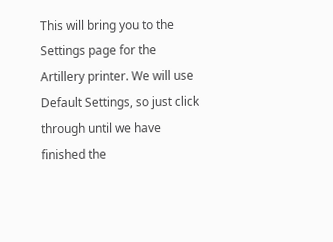This will bring you to the Settings page for the Artillery printer. We will use Default Settings, so just click through until we have finished the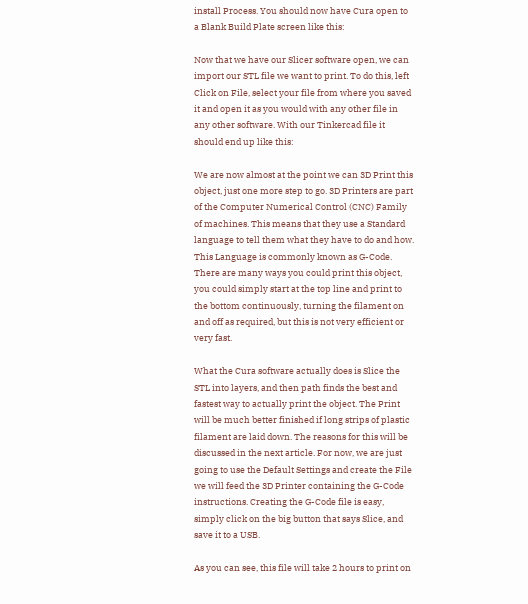install Process. You should now have Cura open to a Blank Build Plate screen like this:

Now that we have our Slicer software open, we can import our STL file we want to print. To do this, left Click on File, select your file from where you saved it and open it as you would with any other file in any other software. With our Tinkercad file it should end up like this:

We are now almost at the point we can 3D Print this object, just one more step to go. 3D Printers are part of the Computer Numerical Control (CNC) Family of machines. This means that they use a Standard language to tell them what they have to do and how. This Language is commonly known as G-Code. There are many ways you could print this object, you could simply start at the top line and print to the bottom continuously, turning the filament on and off as required, but this is not very efficient or very fast.

What the Cura software actually does is Slice the STL into layers, and then path finds the best and fastest way to actually print the object. The Print will be much better finished if long strips of plastic filament are laid down. The reasons for this will be discussed in the next article. For now, we are just going to use the Default Settings and create the File we will feed the 3D Printer containing the G-Code instructions. Creating the G-Code file is easy, simply click on the big button that says Slice, and save it to a USB.

As you can see, this file will take 2 hours to print on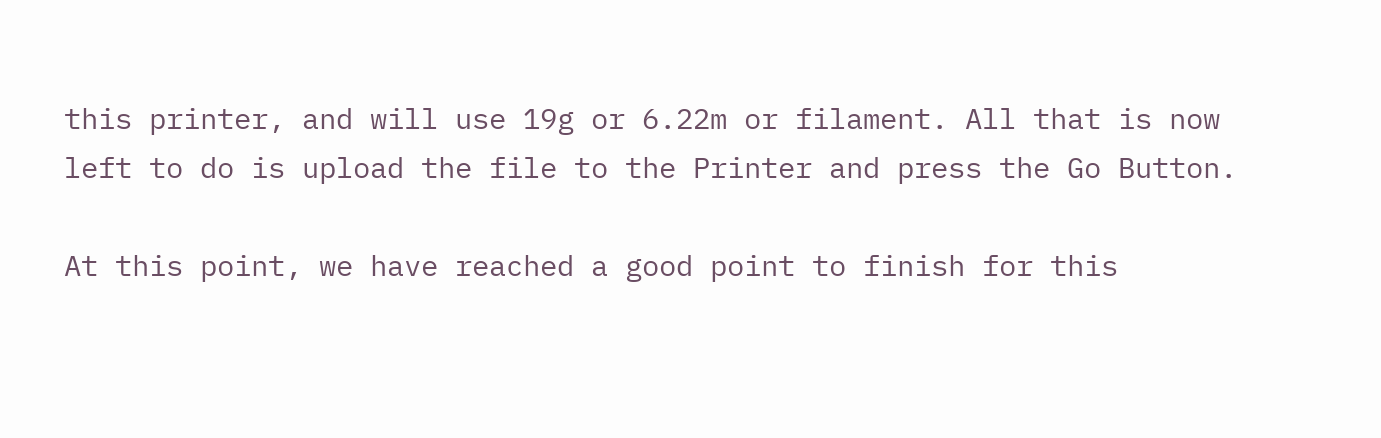this printer, and will use 19g or 6.22m or filament. All that is now left to do is upload the file to the Printer and press the Go Button.

At this point, we have reached a good point to finish for this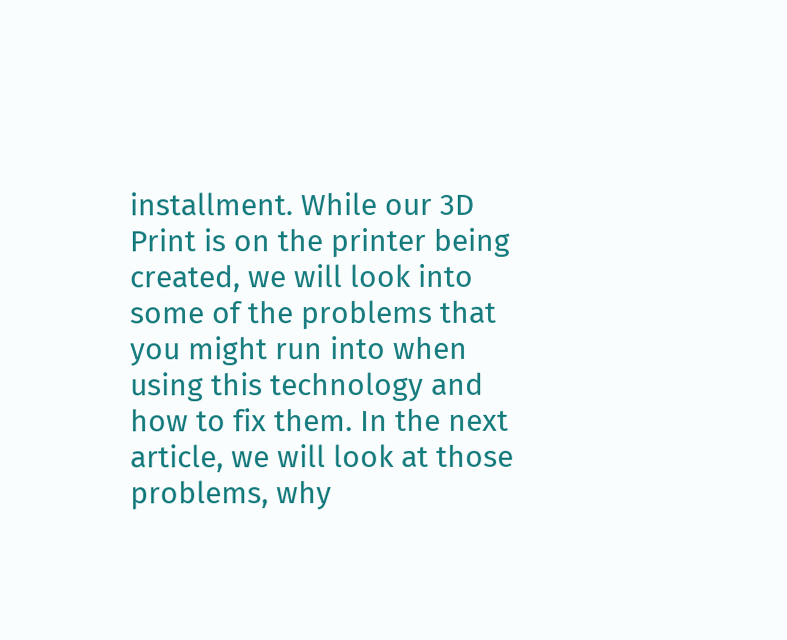installment. While our 3D Print is on the printer being created, we will look into some of the problems that you might run into when using this technology and how to fix them. In the next article, we will look at those problems, why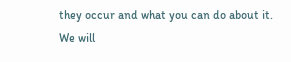they occur and what you can do about it. We will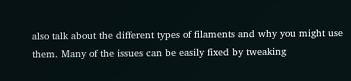also talk about the different types of filaments and why you might use them. Many of the issues can be easily fixed by tweaking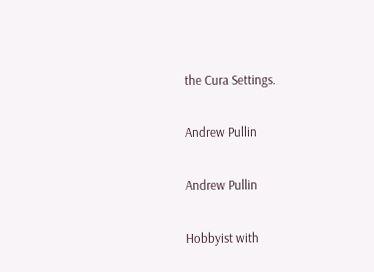the Cura Settings.

Andrew Pullin

Andrew Pullin

Hobbyist with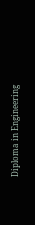Diploma in Engineering